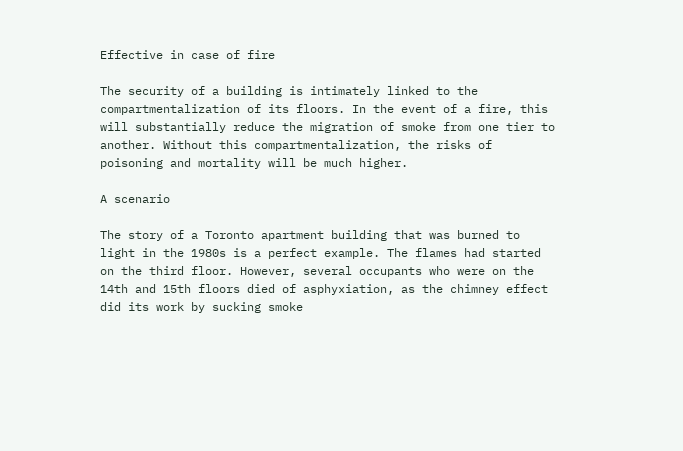Effective in case of fire

The security of a building is intimately linked to the compartmentalization of its floors. In the event of a fire, this will substantially reduce the migration of smoke from one tier to another. Without this compartmentalization, the risks of poisoning and mortality will be much higher.

A scenario

The story of a Toronto apartment building that was burned to light in the 1980s is a perfect example. The flames had started on the third floor. However, several occupants who were on the 14th and 15th floors died of asphyxiation, as the chimney effect did its work by sucking smoke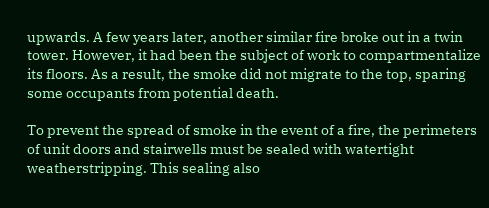upwards. A few years later, another similar fire broke out in a twin tower. However, it had been the subject of work to compartmentalize its floors. As a result, the smoke did not migrate to the top, sparing some occupants from potential death.

To prevent the spread of smoke in the event of a fire, the perimeters of unit doors and stairwells must be sealed with watertight weatherstripping. This sealing also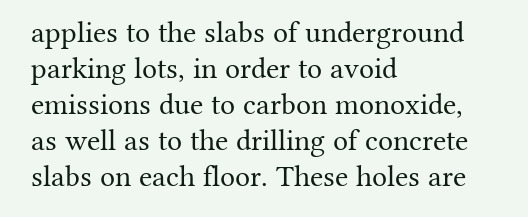applies to the slabs of underground parking lots, in order to avoid emissions due to carbon monoxide, as well as to the drilling of concrete slabs on each floor. These holes are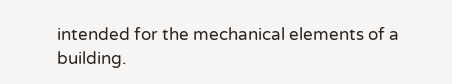intended for the mechanical elements of a building.